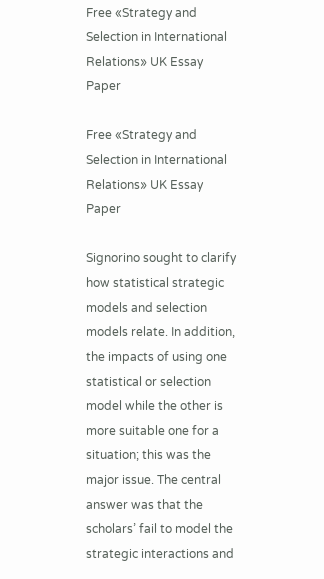Free «Strategy and Selection in International Relations» UK Essay Paper

Free «Strategy and Selection in International Relations» UK Essay Paper

Signorino sought to clarify how statistical strategic models and selection models relate. In addition, the impacts of using one statistical or selection model while the other is more suitable one for a situation; this was the major issue. The central answer was that the scholars’ fail to model the strategic interactions and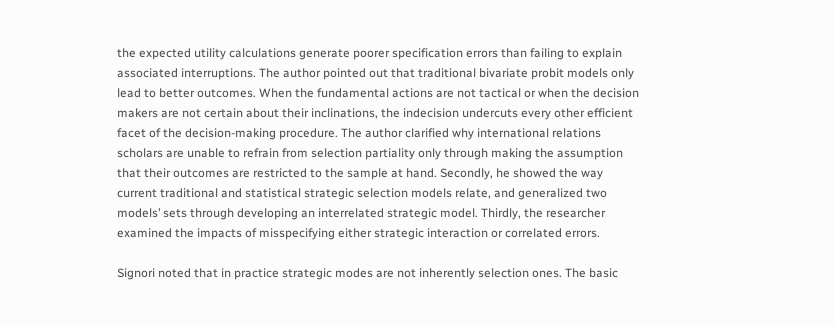the expected utility calculations generate poorer specification errors than failing to explain associated interruptions. The author pointed out that traditional bivariate probit models only lead to better outcomes. When the fundamental actions are not tactical or when the decision makers are not certain about their inclinations, the indecision undercuts every other efficient facet of the decision-making procedure. The author clarified why international relations scholars are unable to refrain from selection partiality only through making the assumption that their outcomes are restricted to the sample at hand. Secondly, he showed the way current traditional and statistical strategic selection models relate, and generalized two models’ sets through developing an interrelated strategic model. Thirdly, the researcher examined the impacts of misspecifying either strategic interaction or correlated errors.

Signori noted that in practice strategic modes are not inherently selection ones. The basic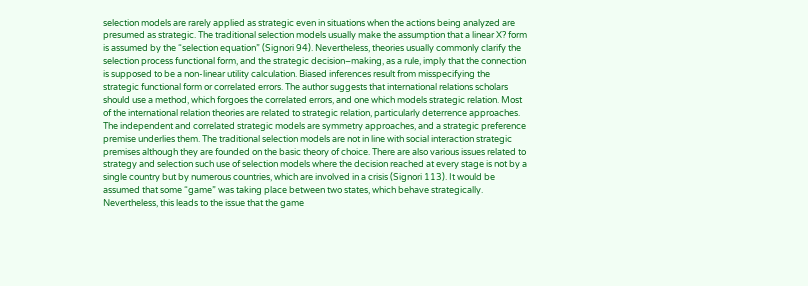selection models are rarely applied as strategic even in situations when the actions being analyzed are presumed as strategic. The traditional selection models usually make the assumption that a linear X? form is assumed by the “selection equation” (Signori 94). Nevertheless, theories usually commonly clarify the selection process functional form, and the strategic decision–making, as a rule, imply that the connection is supposed to be a non-linear utility calculation. Biased inferences result from misspecifying the strategic functional form or correlated errors. The author suggests that international relations scholars should use a method, which forgoes the correlated errors, and one which models strategic relation. Most of the international relation theories are related to strategic relation, particularly deterrence approaches. The independent and correlated strategic models are symmetry approaches, and a strategic preference premise underlies them. The traditional selection models are not in line with social interaction strategic premises although they are founded on the basic theory of choice. There are also various issues related to strategy and selection such use of selection models where the decision reached at every stage is not by a single country but by numerous countries, which are involved in a crisis (Signori 113). It would be assumed that some “game” was taking place between two states, which behave strategically. Nevertheless, this leads to the issue that the game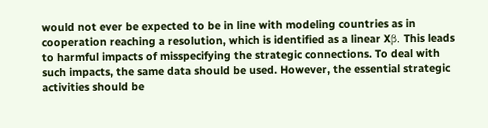would not ever be expected to be in line with modeling countries as in cooperation reaching a resolution, which is identified as a linear Xβ. This leads to harmful impacts of misspecifying the strategic connections. To deal with such impacts, the same data should be used. However, the essential strategic activities should be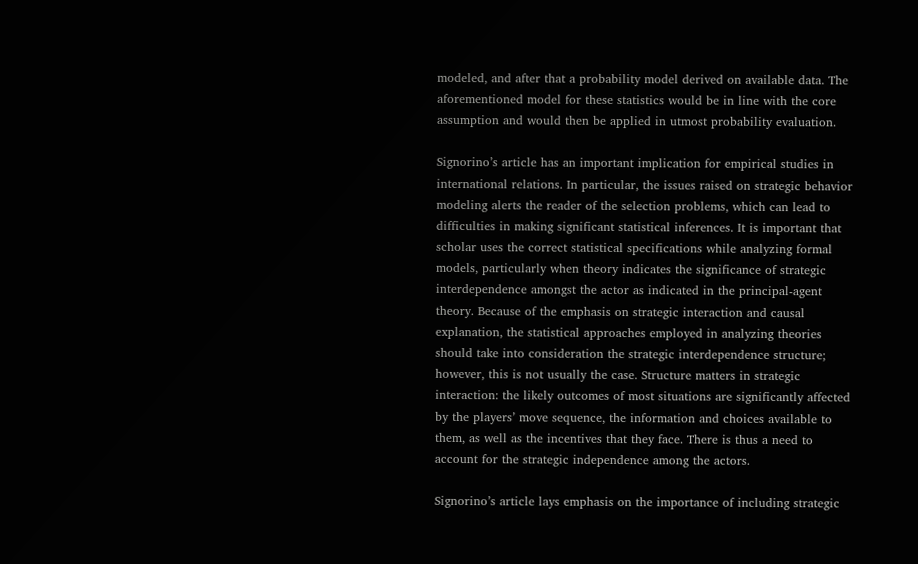modeled, and after that a probability model derived on available data. The aforementioned model for these statistics would be in line with the core assumption and would then be applied in utmost probability evaluation.

Signorino’s article has an important implication for empirical studies in international relations. In particular, the issues raised on strategic behavior modeling alerts the reader of the selection problems, which can lead to difficulties in making significant statistical inferences. It is important that scholar uses the correct statistical specifications while analyzing formal models, particularly when theory indicates the significance of strategic interdependence amongst the actor as indicated in the principal-agent theory. Because of the emphasis on strategic interaction and causal explanation, the statistical approaches employed in analyzing theories should take into consideration the strategic interdependence structure; however, this is not usually the case. Structure matters in strategic interaction: the likely outcomes of most situations are significantly affected by the players’ move sequence, the information and choices available to them, as well as the incentives that they face. There is thus a need to account for the strategic independence among the actors.

Signorino’s article lays emphasis on the importance of including strategic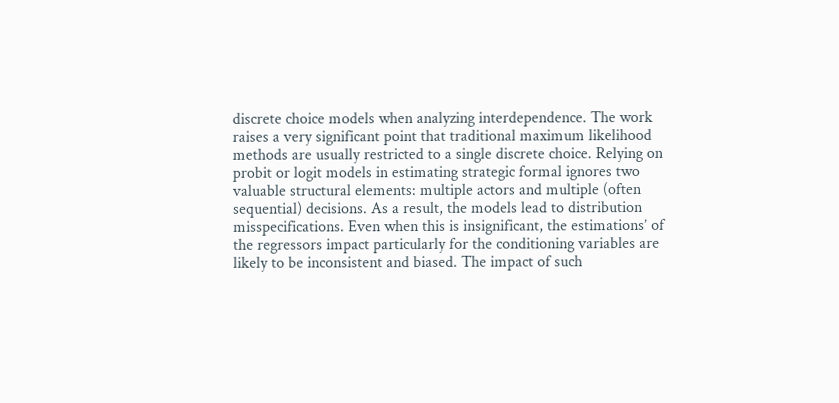discrete choice models when analyzing interdependence. The work raises a very significant point that traditional maximum likelihood methods are usually restricted to a single discrete choice. Relying on probit or logit models in estimating strategic formal ignores two valuable structural elements: multiple actors and multiple (often sequential) decisions. As a result, the models lead to distribution misspecifications. Even when this is insignificant, the estimations’ of the regressors impact particularly for the conditioning variables are likely to be inconsistent and biased. The impact of such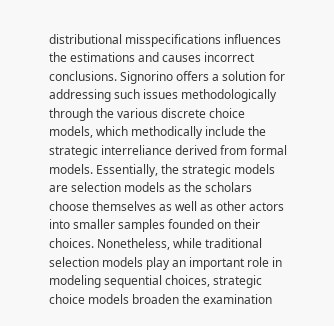distributional misspecifications influences the estimations and causes incorrect conclusions. Signorino offers a solution for addressing such issues methodologically through the various discrete choice models, which methodically include the strategic interreliance derived from formal models. Essentially, the strategic models are selection models as the scholars choose themselves as well as other actors into smaller samples founded on their choices. Nonetheless, while traditional selection models play an important role in modeling sequential choices, strategic choice models broaden the examination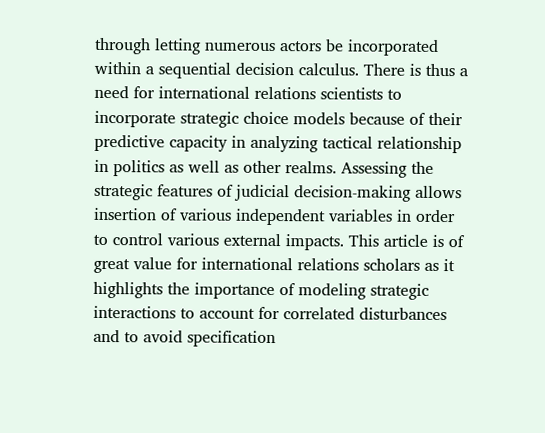through letting numerous actors be incorporated within a sequential decision calculus. There is thus a need for international relations scientists to incorporate strategic choice models because of their predictive capacity in analyzing tactical relationship in politics as well as other realms. Assessing the strategic features of judicial decision-making allows insertion of various independent variables in order to control various external impacts. This article is of great value for international relations scholars as it highlights the importance of modeling strategic interactions to account for correlated disturbances and to avoid specification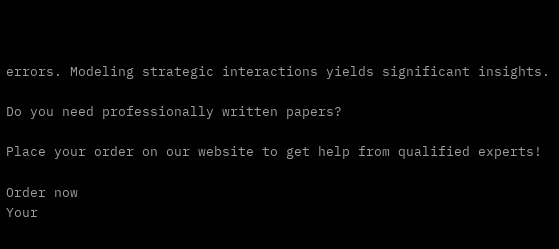errors. Modeling strategic interactions yields significant insights.

Do you need professionally written papers?

Place your order on our website to get help from qualified experts!

Order now
Your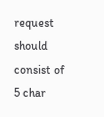request should consist of 5 char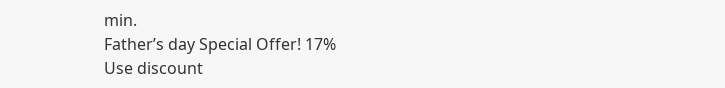min.
Father’s day Special Offer! 17%
Use discount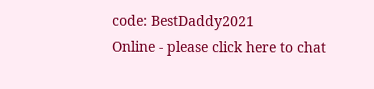code: BestDaddy2021
Online - please click here to chat